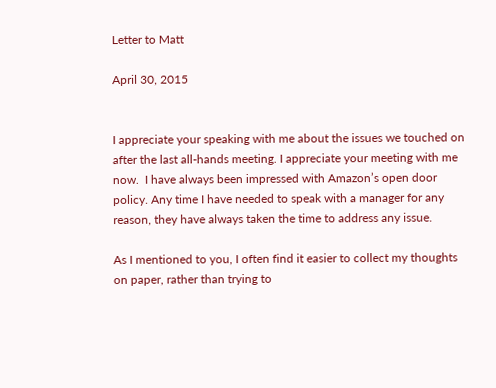Letter to Matt

April 30, 2015


I appreciate your speaking with me about the issues we touched on after the last all-hands meeting. I appreciate your meeting with me now.  I have always been impressed with Amazon’s open door policy. Any time I have needed to speak with a manager for any reason, they have always taken the time to address any issue.

As I mentioned to you, I often find it easier to collect my thoughts on paper, rather than trying to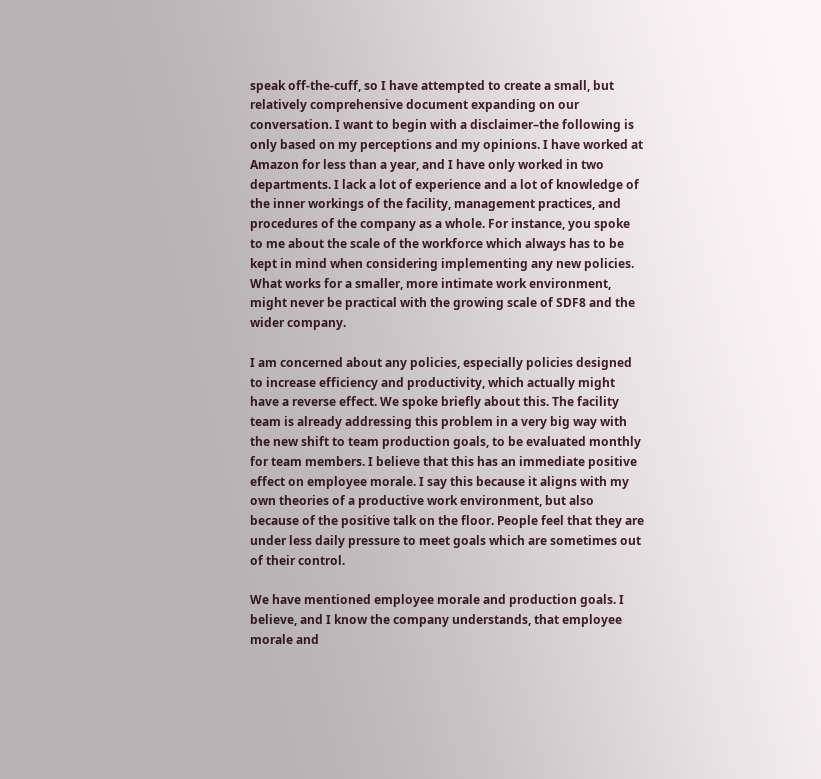speak off-the-cuff, so I have attempted to create a small, but relatively comprehensive document expanding on our conversation. I want to begin with a disclaimer–the following is only based on my perceptions and my opinions. I have worked at Amazon for less than a year, and I have only worked in two departments. I lack a lot of experience and a lot of knowledge of the inner workings of the facility, management practices, and procedures of the company as a whole. For instance, you spoke to me about the scale of the workforce which always has to be kept in mind when considering implementing any new policies. What works for a smaller, more intimate work environment, might never be practical with the growing scale of SDF8 and the wider company.

I am concerned about any policies, especially policies designed to increase efficiency and productivity, which actually might have a reverse effect. We spoke briefly about this. The facility team is already addressing this problem in a very big way with the new shift to team production goals, to be evaluated monthly for team members. I believe that this has an immediate positive effect on employee morale. I say this because it aligns with my own theories of a productive work environment, but also because of the positive talk on the floor. People feel that they are under less daily pressure to meet goals which are sometimes out of their control.

We have mentioned employee morale and production goals. I believe, and I know the company understands, that employee morale and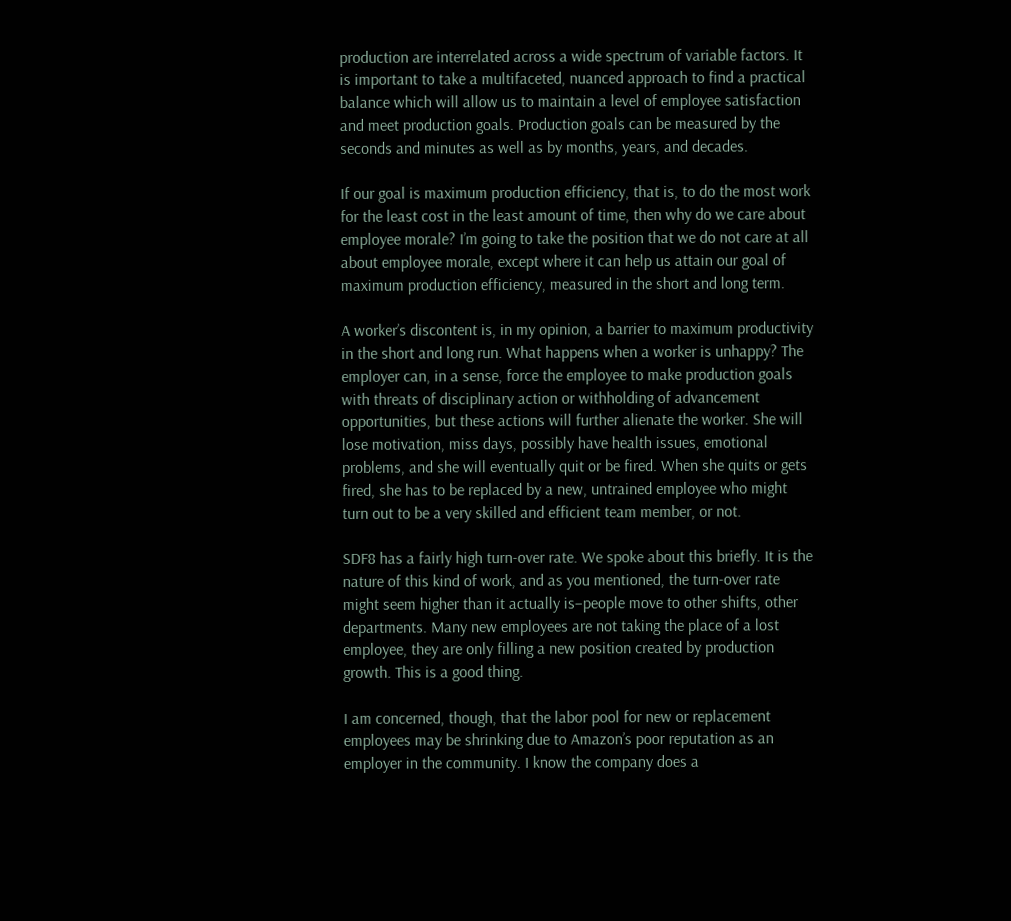production are interrelated across a wide spectrum of variable factors. It is important to take a multifaceted, nuanced approach to find a practical balance which will allow us to maintain a level of employee satisfaction and meet production goals. Production goals can be measured by the seconds and minutes as well as by months, years, and decades.

If our goal is maximum production efficiency, that is, to do the most work for the least cost in the least amount of time, then why do we care about employee morale? I’m going to take the position that we do not care at all about employee morale, except where it can help us attain our goal of maximum production efficiency, measured in the short and long term.

A worker’s discontent is, in my opinion, a barrier to maximum productivity in the short and long run. What happens when a worker is unhappy? The employer can, in a sense, force the employee to make production goals with threats of disciplinary action or withholding of advancement opportunities, but these actions will further alienate the worker. She will lose motivation, miss days, possibly have health issues, emotional problems, and she will eventually quit or be fired. When she quits or gets fired, she has to be replaced by a new, untrained employee who might turn out to be a very skilled and efficient team member, or not.

SDF8 has a fairly high turn-over rate. We spoke about this briefly. It is the nature of this kind of work, and as you mentioned, the turn-over rate might seem higher than it actually is–people move to other shifts, other departments. Many new employees are not taking the place of a lost employee, they are only filling a new position created by production growth. This is a good thing.

I am concerned, though, that the labor pool for new or replacement employees may be shrinking due to Amazon’s poor reputation as an employer in the community. I know the company does a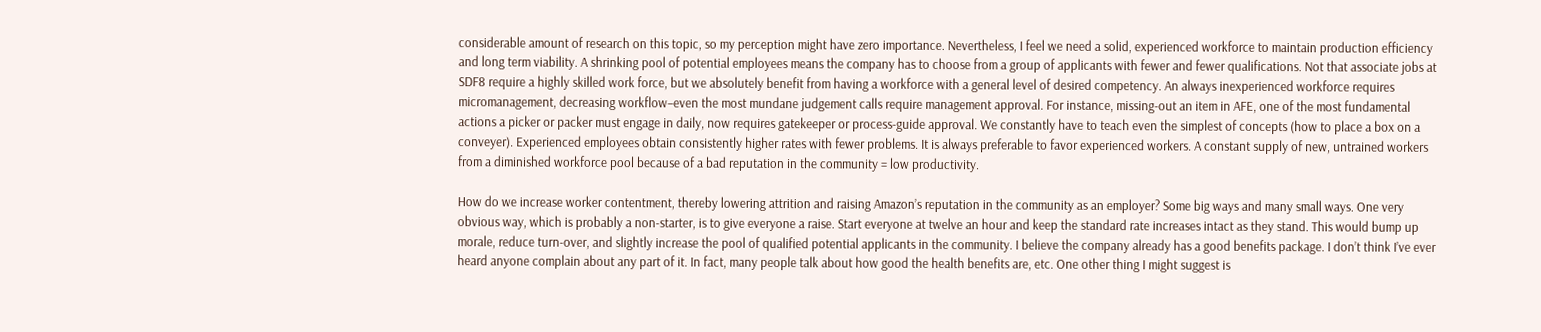considerable amount of research on this topic, so my perception might have zero importance. Nevertheless, I feel we need a solid, experienced workforce to maintain production efficiency and long term viability. A shrinking pool of potential employees means the company has to choose from a group of applicants with fewer and fewer qualifications. Not that associate jobs at SDF8 require a highly skilled work force, but we absolutely benefit from having a workforce with a general level of desired competency. An always inexperienced workforce requires micromanagement, decreasing workflow–even the most mundane judgement calls require management approval. For instance, missing-out an item in AFE, one of the most fundamental actions a picker or packer must engage in daily, now requires gatekeeper or process-guide approval. We constantly have to teach even the simplest of concepts (how to place a box on a conveyer). Experienced employees obtain consistently higher rates with fewer problems. It is always preferable to favor experienced workers. A constant supply of new, untrained workers from a diminished workforce pool because of a bad reputation in the community = low productivity.

How do we increase worker contentment, thereby lowering attrition and raising Amazon’s reputation in the community as an employer? Some big ways and many small ways. One very obvious way, which is probably a non-starter, is to give everyone a raise. Start everyone at twelve an hour and keep the standard rate increases intact as they stand. This would bump up morale, reduce turn-over, and slightly increase the pool of qualified potential applicants in the community. I believe the company already has a good benefits package. I don’t think I’ve ever heard anyone complain about any part of it. In fact, many people talk about how good the health benefits are, etc. One other thing I might suggest is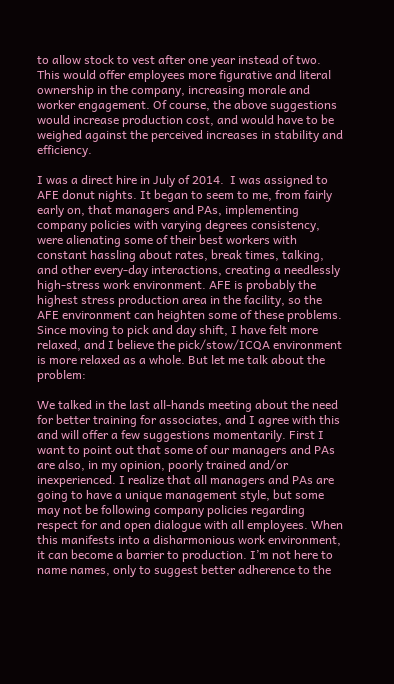to allow stock to vest after one year instead of two. This would offer employees more figurative and literal ownership in the company, increasing morale and worker engagement. Of course, the above suggestions would increase production cost, and would have to be weighed against the perceived increases in stability and efficiency.

I was a direct hire in July of 2014.  I was assigned to AFE donut nights. It began to seem to me, from fairly early on, that managers and PAs, implementing company policies with varying degrees consistency, were alienating some of their best workers with constant hassling about rates, break times, talking, and other every-day interactions, creating a needlessly high-stress work environment. AFE is probably the highest stress production area in the facility, so the AFE environment can heighten some of these problems. Since moving to pick and day shift, I have felt more relaxed, and I believe the pick/stow/ICQA environment is more relaxed as a whole. But let me talk about the problem:

We talked in the last all-hands meeting about the need for better training for associates, and I agree with this and will offer a few suggestions momentarily. First I want to point out that some of our managers and PAs are also, in my opinion, poorly trained and/or inexperienced. I realize that all managers and PAs are going to have a unique management style, but some may not be following company policies regarding respect for and open dialogue with all employees. When this manifests into a disharmonious work environment, it can become a barrier to production. I’m not here to name names, only to suggest better adherence to the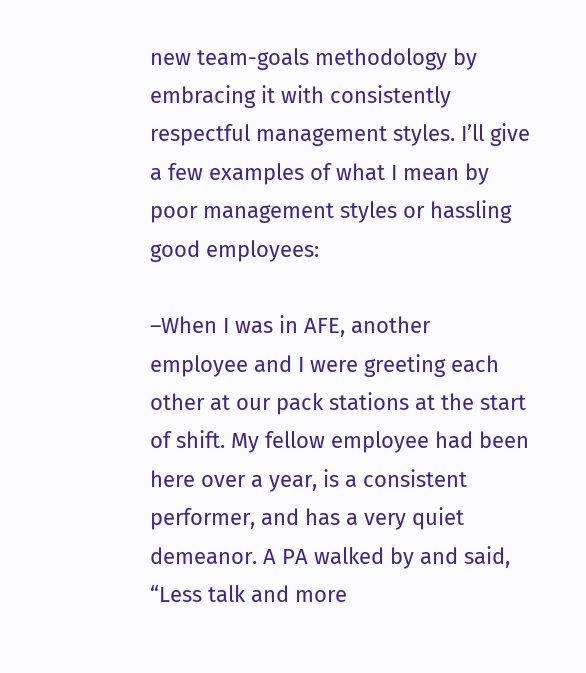new team-goals methodology by embracing it with consistently respectful management styles. I’ll give a few examples of what I mean by poor management styles or hassling good employees:

–When I was in AFE, another employee and I were greeting each other at our pack stations at the start of shift. My fellow employee had been here over a year, is a consistent performer, and has a very quiet demeanor. A PA walked by and said, “Less talk and more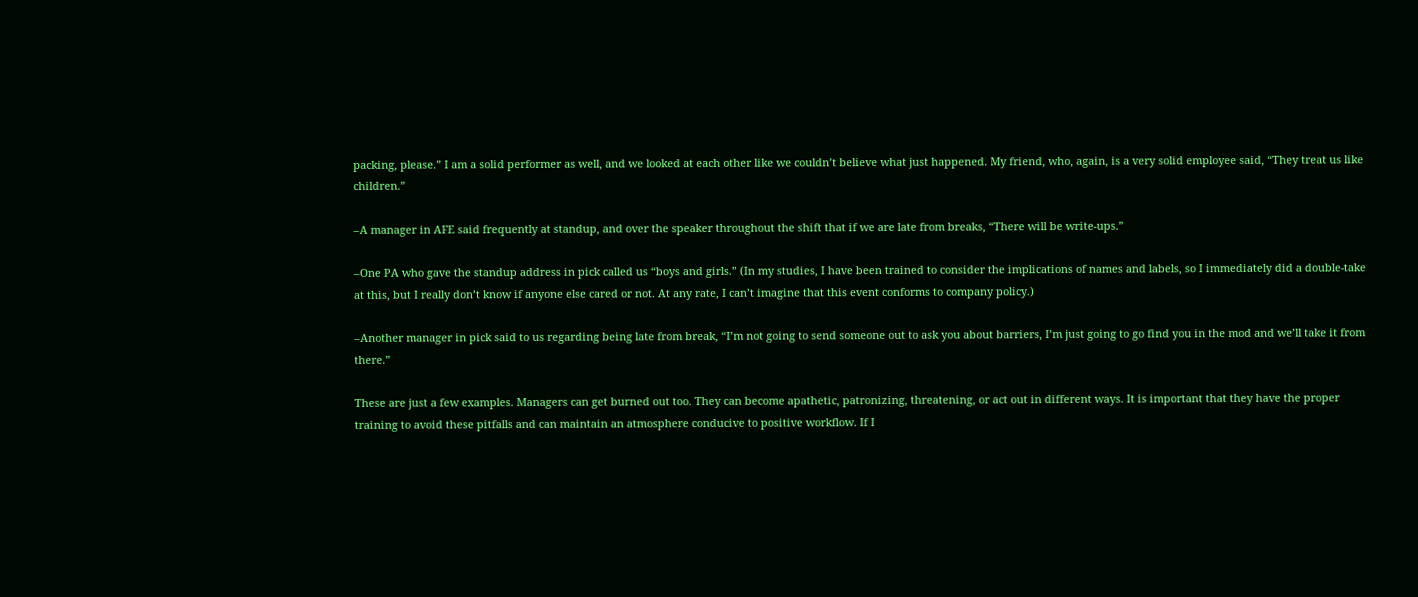packing, please.” I am a solid performer as well, and we looked at each other like we couldn’t believe what just happened. My friend, who, again, is a very solid employee said, “They treat us like children.”

–A manager in AFE said frequently at standup, and over the speaker throughout the shift that if we are late from breaks, “There will be write-ups.”

–One PA who gave the standup address in pick called us “boys and girls.” (In my studies, I have been trained to consider the implications of names and labels, so I immediately did a double-take at this, but I really don’t know if anyone else cared or not. At any rate, I can’t imagine that this event conforms to company policy.)

–Another manager in pick said to us regarding being late from break, “I’m not going to send someone out to ask you about barriers, I’m just going to go find you in the mod and we’ll take it from there.”

These are just a few examples. Managers can get burned out too. They can become apathetic, patronizing, threatening, or act out in different ways. It is important that they have the proper training to avoid these pitfalls and can maintain an atmosphere conducive to positive workflow. If I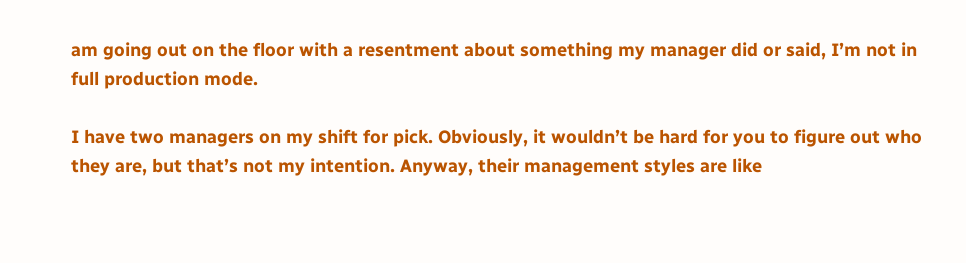am going out on the floor with a resentment about something my manager did or said, I’m not in full production mode.

I have two managers on my shift for pick. Obviously, it wouldn’t be hard for you to figure out who they are, but that’s not my intention. Anyway, their management styles are like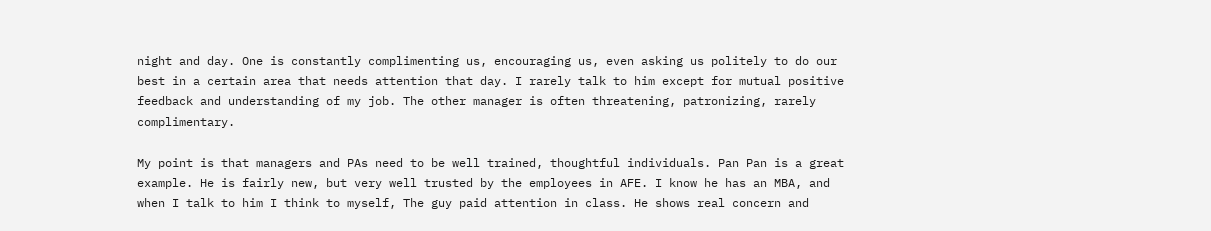night and day. One is constantly complimenting us, encouraging us, even asking us politely to do our best in a certain area that needs attention that day. I rarely talk to him except for mutual positive feedback and understanding of my job. The other manager is often threatening, patronizing, rarely complimentary.

My point is that managers and PAs need to be well trained, thoughtful individuals. Pan Pan is a great example. He is fairly new, but very well trusted by the employees in AFE. I know he has an MBA, and when I talk to him I think to myself, The guy paid attention in class. He shows real concern and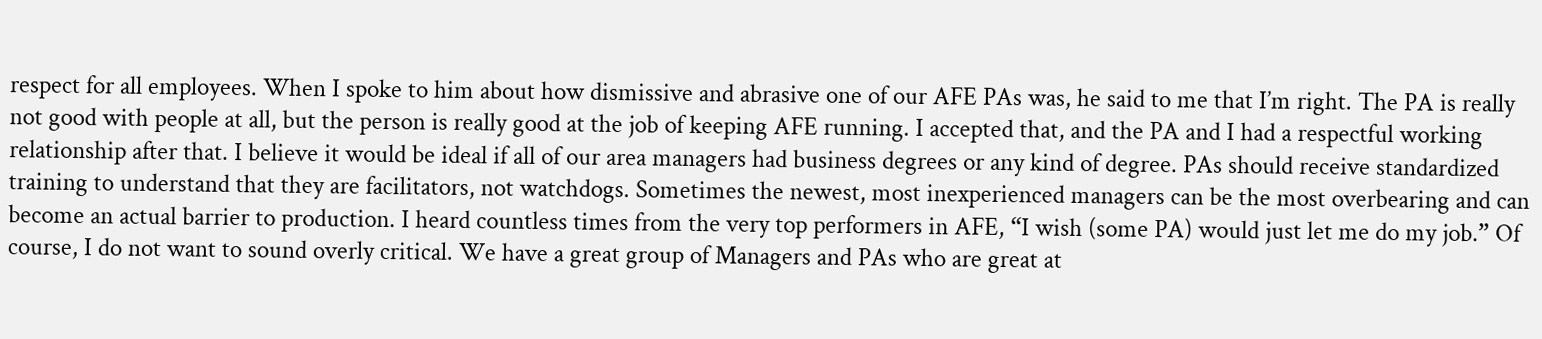respect for all employees. When I spoke to him about how dismissive and abrasive one of our AFE PAs was, he said to me that I’m right. The PA is really not good with people at all, but the person is really good at the job of keeping AFE running. I accepted that, and the PA and I had a respectful working relationship after that. I believe it would be ideal if all of our area managers had business degrees or any kind of degree. PAs should receive standardized training to understand that they are facilitators, not watchdogs. Sometimes the newest, most inexperienced managers can be the most overbearing and can become an actual barrier to production. I heard countless times from the very top performers in AFE, “I wish (some PA) would just let me do my job.” Of course, I do not want to sound overly critical. We have a great group of Managers and PAs who are great at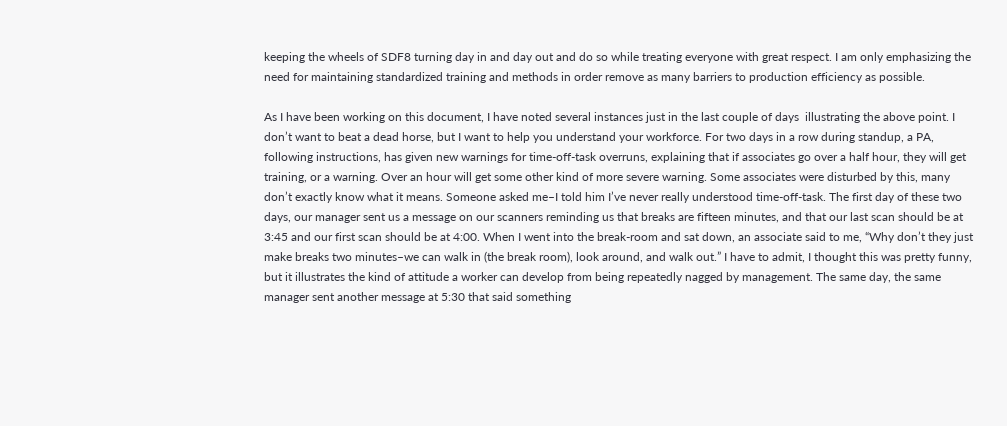keeping the wheels of SDF8 turning day in and day out and do so while treating everyone with great respect. I am only emphasizing the need for maintaining standardized training and methods in order remove as many barriers to production efficiency as possible.

As I have been working on this document, I have noted several instances just in the last couple of days  illustrating the above point. I don’t want to beat a dead horse, but I want to help you understand your workforce. For two days in a row during standup, a PA, following instructions, has given new warnings for time-off-task overruns, explaining that if associates go over a half hour, they will get training, or a warning. Over an hour will get some other kind of more severe warning. Some associates were disturbed by this, many don’t exactly know what it means. Someone asked me–I told him I’ve never really understood time-off-task. The first day of these two days, our manager sent us a message on our scanners reminding us that breaks are fifteen minutes, and that our last scan should be at 3:45 and our first scan should be at 4:00. When I went into the break-room and sat down, an associate said to me, “Why don’t they just make breaks two minutes–we can walk in (the break room), look around, and walk out.” I have to admit, I thought this was pretty funny, but it illustrates the kind of attitude a worker can develop from being repeatedly nagged by management. The same day, the same manager sent another message at 5:30 that said something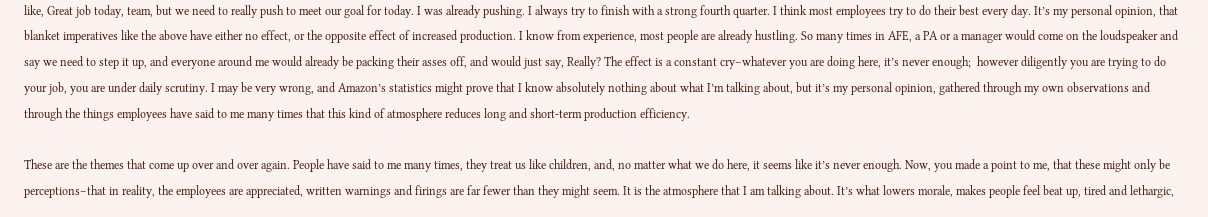like, Great job today, team, but we need to really push to meet our goal for today. I was already pushing. I always try to finish with a strong fourth quarter. I think most employees try to do their best every day. It’s my personal opinion, that blanket imperatives like the above have either no effect, or the opposite effect of increased production. I know from experience, most people are already hustling. So many times in AFE, a PA or a manager would come on the loudspeaker and say we need to step it up, and everyone around me would already be packing their asses off, and would just say, Really? The effect is a constant cry–whatever you are doing here, it’s never enough;  however diligently you are trying to do your job, you are under daily scrutiny. I may be very wrong, and Amazon’s statistics might prove that I know absolutely nothing about what I’m talking about, but it’s my personal opinion, gathered through my own observations and through the things employees have said to me many times that this kind of atmosphere reduces long and short-term production efficiency.

These are the themes that come up over and over again. People have said to me many times, they treat us like children, and, no matter what we do here, it seems like it’s never enough. Now, you made a point to me, that these might only be perceptions–that in reality, the employees are appreciated, written warnings and firings are far fewer than they might seem. It is the atmosphere that I am talking about. It’s what lowers morale, makes people feel beat up, tired and lethargic,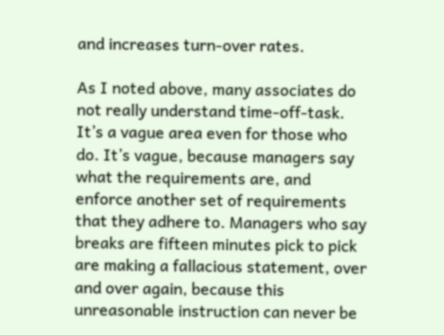and increases turn-over rates.

As I noted above, many associates do not really understand time-off-task. It’s a vague area even for those who do. It’s vague, because managers say what the requirements are, and enforce another set of requirements that they adhere to. Managers who say breaks are fifteen minutes pick to pick are making a fallacious statement, over and over again, because this unreasonable instruction can never be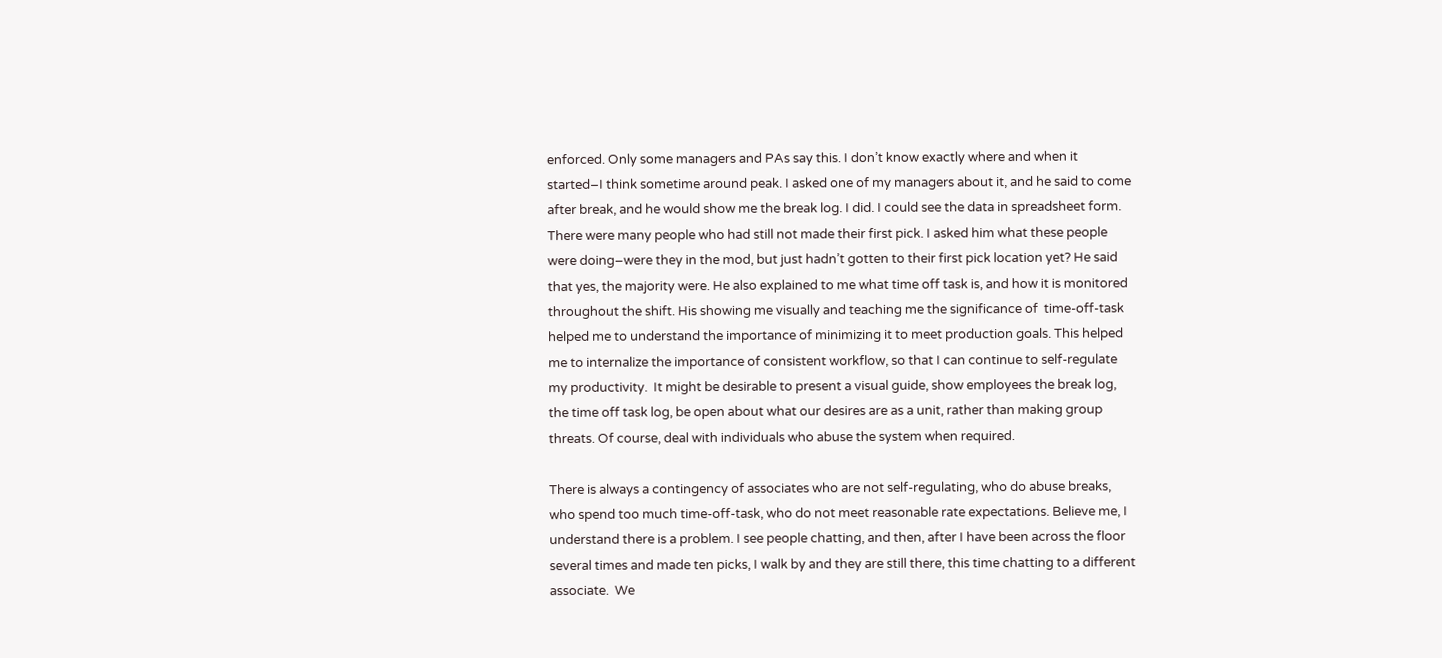enforced. Only some managers and PAs say this. I don’t know exactly where and when it started–I think sometime around peak. I asked one of my managers about it, and he said to come after break, and he would show me the break log. I did. I could see the data in spreadsheet form. There were many people who had still not made their first pick. I asked him what these people were doing–were they in the mod, but just hadn’t gotten to their first pick location yet? He said that yes, the majority were. He also explained to me what time off task is, and how it is monitored throughout the shift. His showing me visually and teaching me the significance of  time-off-task  helped me to understand the importance of minimizing it to meet production goals. This helped me to internalize the importance of consistent workflow, so that I can continue to self-regulate my productivity.  It might be desirable to present a visual guide, show employees the break log, the time off task log, be open about what our desires are as a unit, rather than making group threats. Of course, deal with individuals who abuse the system when required.

There is always a contingency of associates who are not self-regulating, who do abuse breaks, who spend too much time-off-task, who do not meet reasonable rate expectations. Believe me, I understand there is a problem. I see people chatting, and then, after I have been across the floor several times and made ten picks, I walk by and they are still there, this time chatting to a different associate.  We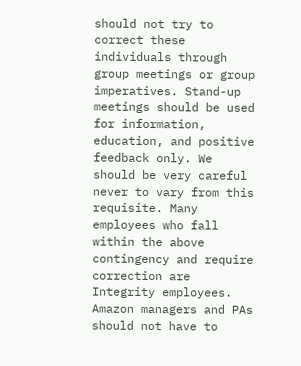should not try to correct these individuals through group meetings or group imperatives. Stand-up meetings should be used for information, education, and positive feedback only. We should be very careful never to vary from this requisite. Many employees who fall within the above contingency and require correction are Integrity employees. Amazon managers and PAs should not have to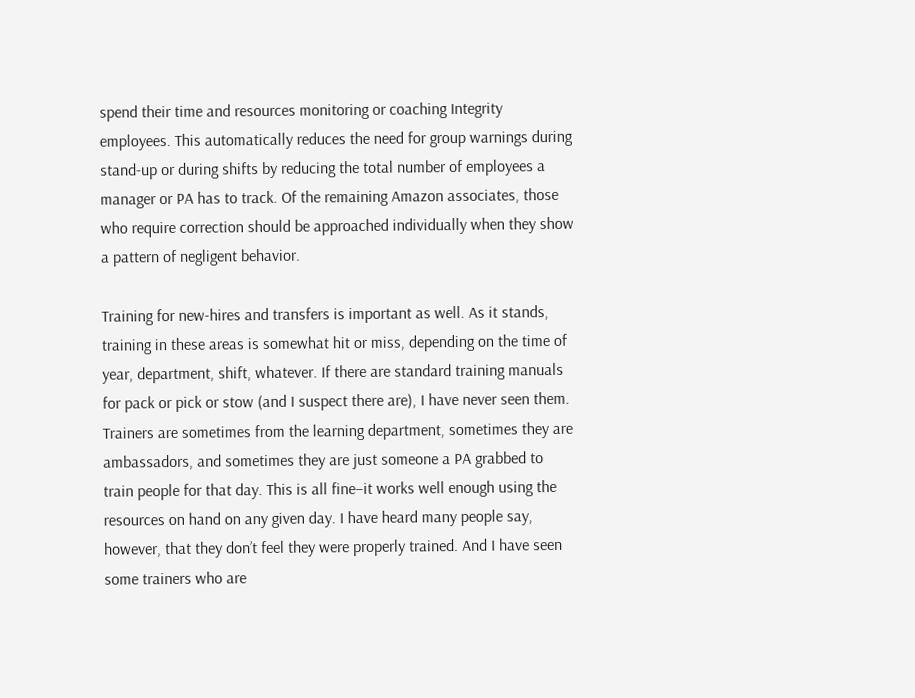spend their time and resources monitoring or coaching Integrity employees. This automatically reduces the need for group warnings during stand-up or during shifts by reducing the total number of employees a manager or PA has to track. Of the remaining Amazon associates, those who require correction should be approached individually when they show a pattern of negligent behavior.

Training for new-hires and transfers is important as well. As it stands, training in these areas is somewhat hit or miss, depending on the time of year, department, shift, whatever. If there are standard training manuals for pack or pick or stow (and I suspect there are), I have never seen them. Trainers are sometimes from the learning department, sometimes they are ambassadors, and sometimes they are just someone a PA grabbed to train people for that day. This is all fine–it works well enough using the resources on hand on any given day. I have heard many people say, however, that they don’t feel they were properly trained. And I have seen some trainers who are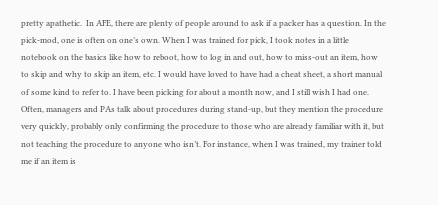pretty apathetic.  In AFE, there are plenty of people around to ask if a packer has a question. In the pick-mod, one is often on one’s own. When I was trained for pick, I took notes in a little notebook on the basics like how to reboot, how to log in and out, how to miss-out an item, how to skip and why to skip an item, etc. I would have loved to have had a cheat sheet, a short manual of some kind to refer to. I have been picking for about a month now, and I still wish I had one. Often, managers and PAs talk about procedures during stand-up, but they mention the procedure very quickly, probably only confirming the procedure to those who are already familiar with it, but not teaching the procedure to anyone who isn’t. For instance, when I was trained, my trainer told me if an item is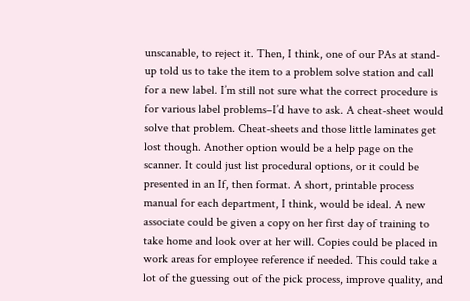unscanable, to reject it. Then, I think, one of our PAs at stand-up told us to take the item to a problem solve station and call for a new label. I’m still not sure what the correct procedure is for various label problems–I’d have to ask. A cheat-sheet would solve that problem. Cheat-sheets and those little laminates get lost though. Another option would be a help page on the scanner. It could just list procedural options, or it could be presented in an If, then format. A short, printable process manual for each department, I think, would be ideal. A new associate could be given a copy on her first day of training to take home and look over at her will. Copies could be placed in work areas for employee reference if needed. This could take a lot of the guessing out of the pick process, improve quality, and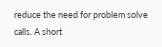reduce the need for problem solve calls. A short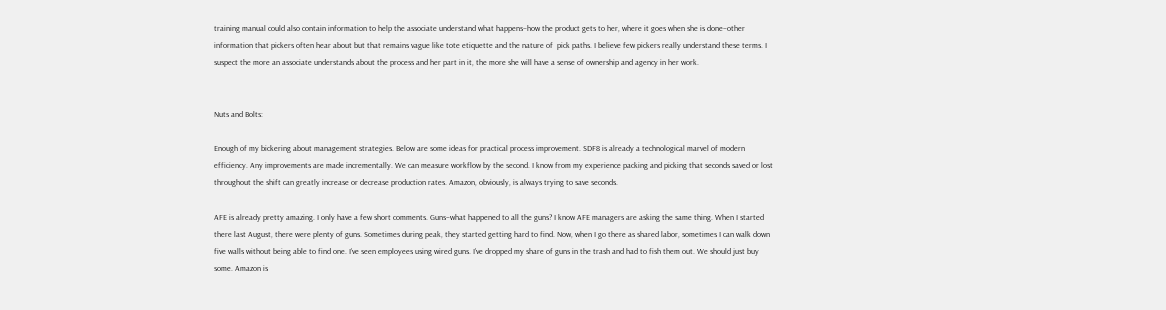training manual could also contain information to help the associate understand what happens–how the product gets to her, where it goes when she is done–other information that pickers often hear about but that remains vague like tote etiquette and the nature of  pick paths. I believe few pickers really understand these terms. I suspect the more an associate understands about the process and her part in it, the more she will have a sense of ownership and agency in her work.


Nuts and Bolts:

Enough of my bickering about management strategies. Below are some ideas for practical process improvement. SDF8 is already a technological marvel of modern efficiency. Any improvements are made incrementally. We can measure workflow by the second. I know from my experience packing and picking that seconds saved or lost throughout the shift can greatly increase or decrease production rates. Amazon, obviously, is always trying to save seconds.

AFE is already pretty amazing. I only have a few short comments. Guns–what happened to all the guns? I know AFE managers are asking the same thing. When I started there last August, there were plenty of guns. Sometimes during peak, they started getting hard to find. Now, when I go there as shared labor, sometimes I can walk down five walls without being able to find one. I’ve seen employees using wired guns. I’ve dropped my share of guns in the trash and had to fish them out. We should just buy some. Amazon is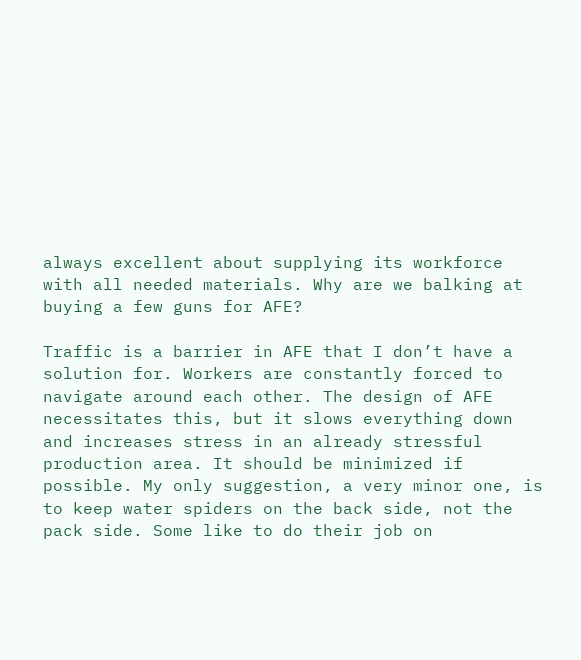always excellent about supplying its workforce with all needed materials. Why are we balking at buying a few guns for AFE?

Traffic is a barrier in AFE that I don’t have a solution for. Workers are constantly forced to navigate around each other. The design of AFE necessitates this, but it slows everything down and increases stress in an already stressful production area. It should be minimized if possible. My only suggestion, a very minor one, is to keep water spiders on the back side, not the pack side. Some like to do their job on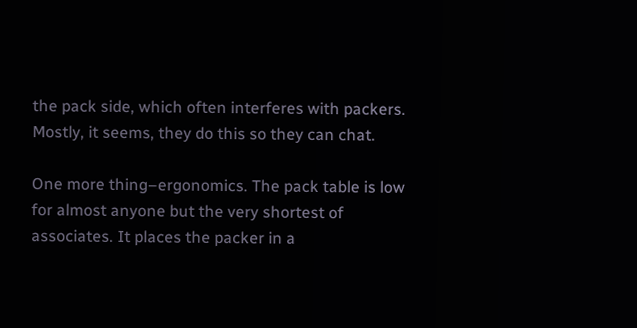the pack side, which often interferes with packers. Mostly, it seems, they do this so they can chat.

One more thing–ergonomics. The pack table is low for almost anyone but the very shortest of associates. It places the packer in a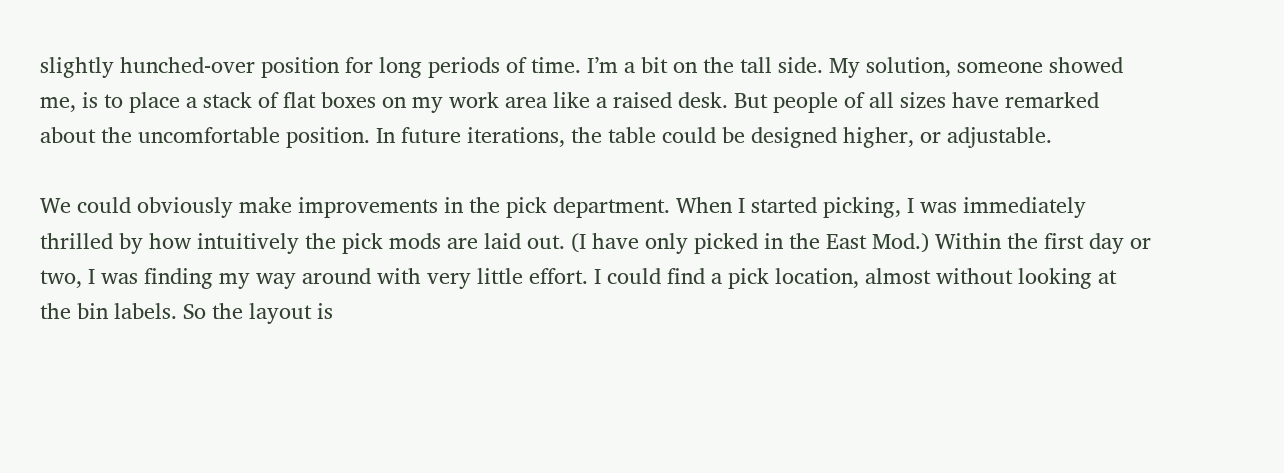slightly hunched-over position for long periods of time. I’m a bit on the tall side. My solution, someone showed me, is to place a stack of flat boxes on my work area like a raised desk. But people of all sizes have remarked about the uncomfortable position. In future iterations, the table could be designed higher, or adjustable.

We could obviously make improvements in the pick department. When I started picking, I was immediately thrilled by how intuitively the pick mods are laid out. (I have only picked in the East Mod.) Within the first day or two, I was finding my way around with very little effort. I could find a pick location, almost without looking at the bin labels. So the layout is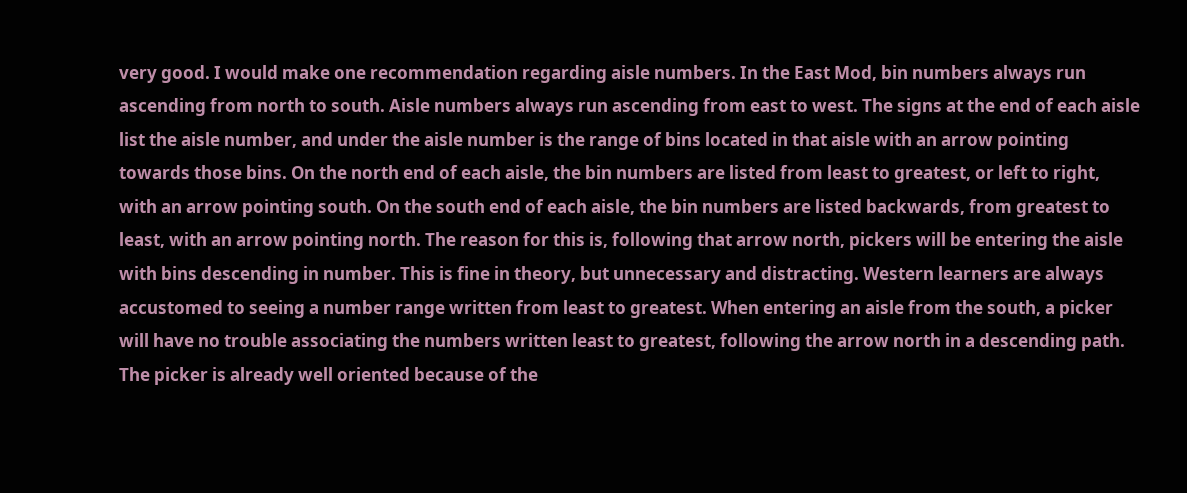very good. I would make one recommendation regarding aisle numbers. In the East Mod, bin numbers always run ascending from north to south. Aisle numbers always run ascending from east to west. The signs at the end of each aisle list the aisle number, and under the aisle number is the range of bins located in that aisle with an arrow pointing towards those bins. On the north end of each aisle, the bin numbers are listed from least to greatest, or left to right, with an arrow pointing south. On the south end of each aisle, the bin numbers are listed backwards, from greatest to least, with an arrow pointing north. The reason for this is, following that arrow north, pickers will be entering the aisle with bins descending in number. This is fine in theory, but unnecessary and distracting. Western learners are always accustomed to seeing a number range written from least to greatest. When entering an aisle from the south, a picker will have no trouble associating the numbers written least to greatest, following the arrow north in a descending path. The picker is already well oriented because of the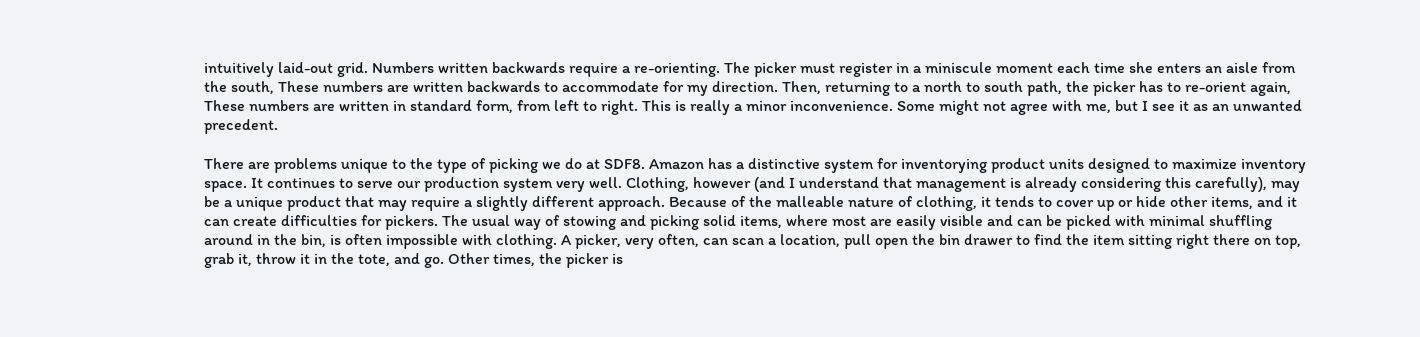intuitively laid-out grid. Numbers written backwards require a re-orienting. The picker must register in a miniscule moment each time she enters an aisle from the south, These numbers are written backwards to accommodate for my direction. Then, returning to a north to south path, the picker has to re-orient again, These numbers are written in standard form, from left to right. This is really a minor inconvenience. Some might not agree with me, but I see it as an unwanted precedent.

There are problems unique to the type of picking we do at SDF8. Amazon has a distinctive system for inventorying product units designed to maximize inventory space. It continues to serve our production system very well. Clothing, however (and I understand that management is already considering this carefully), may be a unique product that may require a slightly different approach. Because of the malleable nature of clothing, it tends to cover up or hide other items, and it can create difficulties for pickers. The usual way of stowing and picking solid items, where most are easily visible and can be picked with minimal shuffling around in the bin, is often impossible with clothing. A picker, very often, can scan a location, pull open the bin drawer to find the item sitting right there on top, grab it, throw it in the tote, and go. Other times, the picker is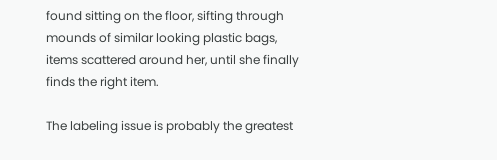found sitting on the floor, sifting through mounds of similar looking plastic bags, items scattered around her, until she finally finds the right item.

The labeling issue is probably the greatest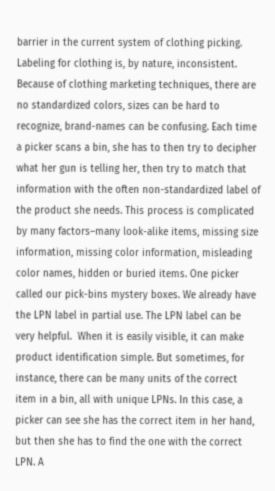barrier in the current system of clothing picking. Labeling for clothing is, by nature, inconsistent. Because of clothing marketing techniques, there are no standardized colors, sizes can be hard to recognize, brand-names can be confusing. Each time a picker scans a bin, she has to then try to decipher what her gun is telling her, then try to match that information with the often non-standardized label of the product she needs. This process is complicated by many factors–many look-alike items, missing size information, missing color information, misleading color names, hidden or buried items. One picker called our pick-bins mystery boxes. We already have the LPN label in partial use. The LPN label can be very helpful.  When it is easily visible, it can make product identification simple. But sometimes, for instance, there can be many units of the correct item in a bin, all with unique LPNs. In this case, a picker can see she has the correct item in her hand, but then she has to find the one with the correct LPN. A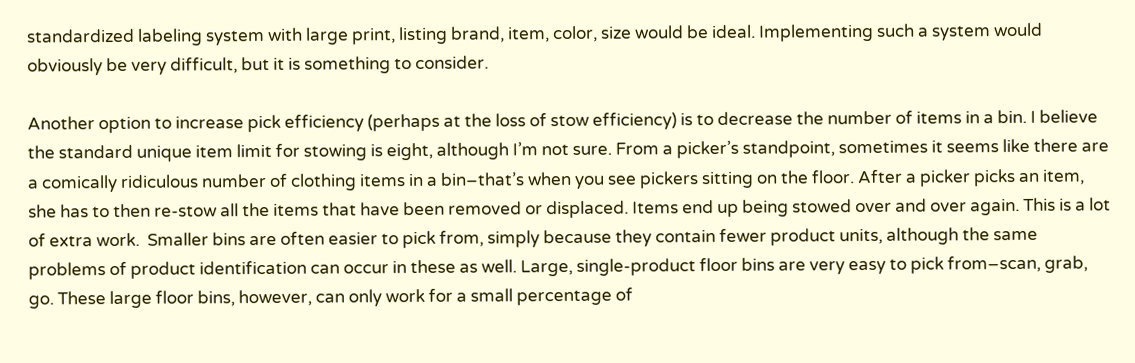standardized labeling system with large print, listing brand, item, color, size would be ideal. Implementing such a system would obviously be very difficult, but it is something to consider.

Another option to increase pick efficiency (perhaps at the loss of stow efficiency) is to decrease the number of items in a bin. I believe the standard unique item limit for stowing is eight, although I’m not sure. From a picker’s standpoint, sometimes it seems like there are a comically ridiculous number of clothing items in a bin–that’s when you see pickers sitting on the floor. After a picker picks an item, she has to then re-stow all the items that have been removed or displaced. Items end up being stowed over and over again. This is a lot of extra work.  Smaller bins are often easier to pick from, simply because they contain fewer product units, although the same problems of product identification can occur in these as well. Large, single-product floor bins are very easy to pick from–scan, grab, go. These large floor bins, however, can only work for a small percentage of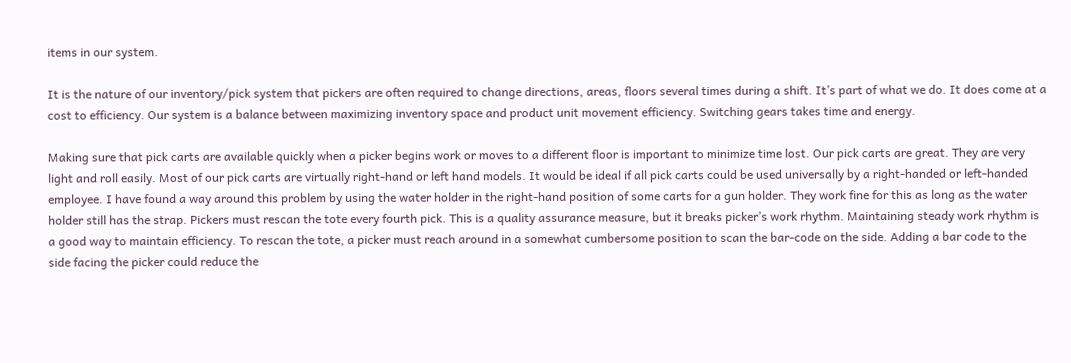items in our system.

It is the nature of our inventory/pick system that pickers are often required to change directions, areas, floors several times during a shift. It’s part of what we do. It does come at a cost to efficiency. Our system is a balance between maximizing inventory space and product unit movement efficiency. Switching gears takes time and energy.

Making sure that pick carts are available quickly when a picker begins work or moves to a different floor is important to minimize time lost. Our pick carts are great. They are very light and roll easily. Most of our pick carts are virtually right-hand or left hand models. It would be ideal if all pick carts could be used universally by a right-handed or left-handed employee. I have found a way around this problem by using the water holder in the right-hand position of some carts for a gun holder. They work fine for this as long as the water holder still has the strap. Pickers must rescan the tote every fourth pick. This is a quality assurance measure, but it breaks picker’s work rhythm. Maintaining steady work rhythm is a good way to maintain efficiency. To rescan the tote, a picker must reach around in a somewhat cumbersome position to scan the bar-code on the side. Adding a bar code to the side facing the picker could reduce the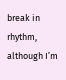break in rhythm, although I’m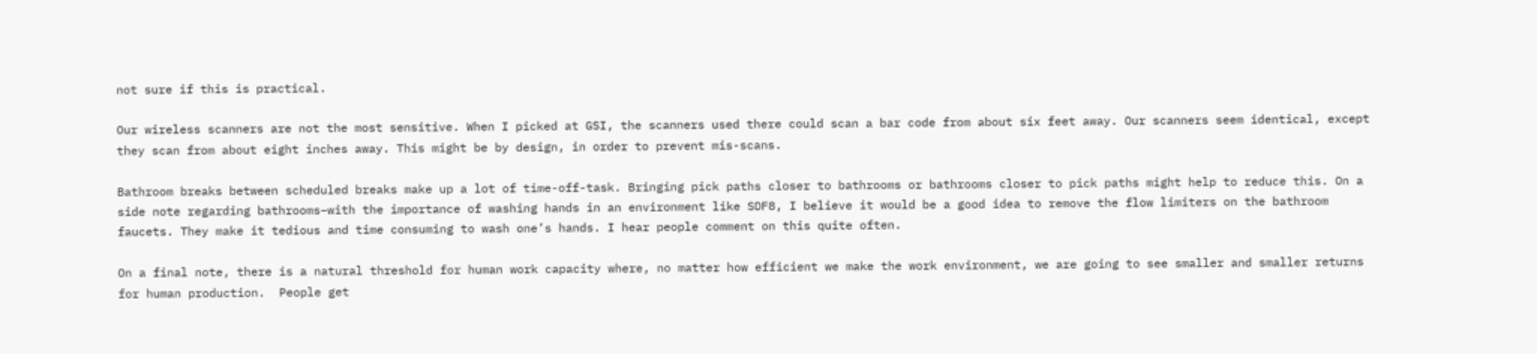not sure if this is practical.

Our wireless scanners are not the most sensitive. When I picked at GSI, the scanners used there could scan a bar code from about six feet away. Our scanners seem identical, except they scan from about eight inches away. This might be by design, in order to prevent mis-scans.

Bathroom breaks between scheduled breaks make up a lot of time-off-task. Bringing pick paths closer to bathrooms or bathrooms closer to pick paths might help to reduce this. On a side note regarding bathrooms–with the importance of washing hands in an environment like SDF8, I believe it would be a good idea to remove the flow limiters on the bathroom faucets. They make it tedious and time consuming to wash one’s hands. I hear people comment on this quite often.

On a final note, there is a natural threshold for human work capacity where, no matter how efficient we make the work environment, we are going to see smaller and smaller returns for human production.  People get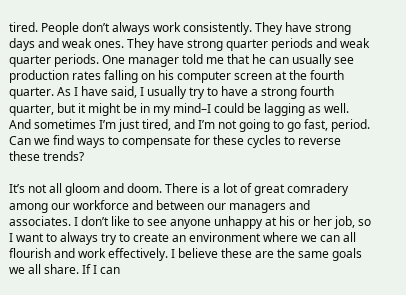tired. People don’t always work consistently. They have strong days and weak ones. They have strong quarter periods and weak quarter periods. One manager told me that he can usually see production rates falling on his computer screen at the fourth quarter. As I have said, I usually try to have a strong fourth quarter, but it might be in my mind–I could be lagging as well. And sometimes I’m just tired, and I’m not going to go fast, period. Can we find ways to compensate for these cycles to reverse these trends?

It’s not all gloom and doom. There is a lot of great comradery among our workforce and between our managers and associates. I don’t like to see anyone unhappy at his or her job, so I want to always try to create an environment where we can all flourish and work effectively. I believe these are the same goals we all share. If I can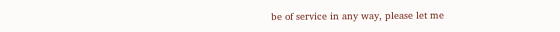be of service in any way, please let me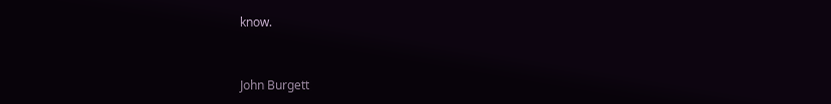know.


John Burgett